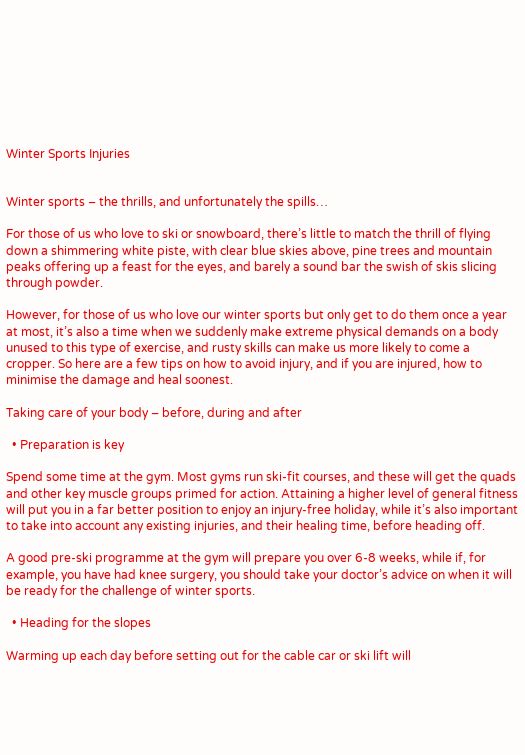Winter Sports Injuries


Winter sports – the thrills, and unfortunately the spills…

For those of us who love to ski or snowboard, there’s little to match the thrill of flying down a shimmering white piste, with clear blue skies above, pine trees and mountain peaks offering up a feast for the eyes, and barely a sound bar the swish of skis slicing through powder.

However, for those of us who love our winter sports but only get to do them once a year at most, it’s also a time when we suddenly make extreme physical demands on a body unused to this type of exercise, and rusty skills can make us more likely to come a cropper. So here are a few tips on how to avoid injury, and if you are injured, how to minimise the damage and heal soonest.

Taking care of your body – before, during and after

  • Preparation is key

Spend some time at the gym. Most gyms run ski-fit courses, and these will get the quads and other key muscle groups primed for action. Attaining a higher level of general fitness will put you in a far better position to enjoy an injury-free holiday, while it’s also important to take into account any existing injuries, and their healing time, before heading off.

A good pre-ski programme at the gym will prepare you over 6-8 weeks, while if, for example, you have had knee surgery, you should take your doctor’s advice on when it will be ready for the challenge of winter sports.

  • Heading for the slopes

Warming up each day before setting out for the cable car or ski lift will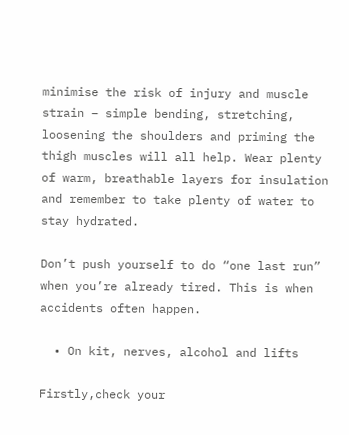minimise the risk of injury and muscle strain – simple bending, stretching, loosening the shoulders and priming the thigh muscles will all help. Wear plenty of warm, breathable layers for insulation and remember to take plenty of water to stay hydrated.

Don’t push yourself to do “one last run” when you’re already tired. This is when accidents often happen.

  • On kit, nerves, alcohol and lifts

Firstly,check your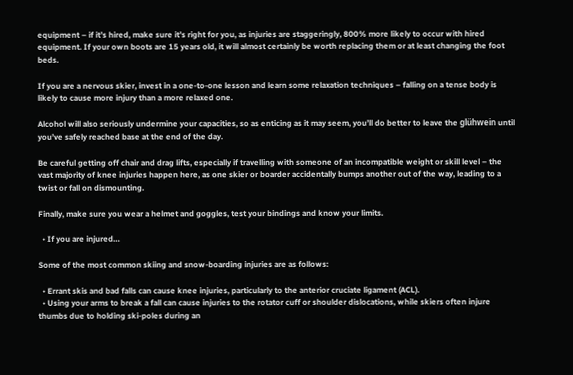equipment – if it’s hired, make sure it’s right for you, as injuries are staggeringly, 800% more likely to occur with hired equipment. If your own boots are 15 years old, it will almost certainly be worth replacing them or at least changing the foot beds.

If you are a nervous skier, invest in a one-to-one lesson and learn some relaxation techniques – falling on a tense body is likely to cause more injury than a more relaxed one.

Alcohol will also seriously undermine your capacities, so as enticing as it may seem, you’ll do better to leave the glühwein until you’ve safely reached base at the end of the day.

Be careful getting off chair and drag lifts, especially if travelling with someone of an incompatible weight or skill level – the vast majority of knee injuries happen here, as one skier or boarder accidentally bumps another out of the way, leading to a twist or fall on dismounting.

Finally, make sure you wear a helmet and goggles, test your bindings and know your limits.

  • If you are injured…

Some of the most common skiing and snow-boarding injuries are as follows:

  • Errant skis and bad falls can cause knee injuries, particularly to the anterior cruciate ligament (ACL).
  • Using your arms to break a fall can cause injuries to the rotator cuff or shoulder dislocations, while skiers often injure thumbs due to holding ski-poles during an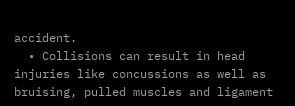accident.
  • Collisions can result in head injuries like concussions as well as bruising, pulled muscles and ligament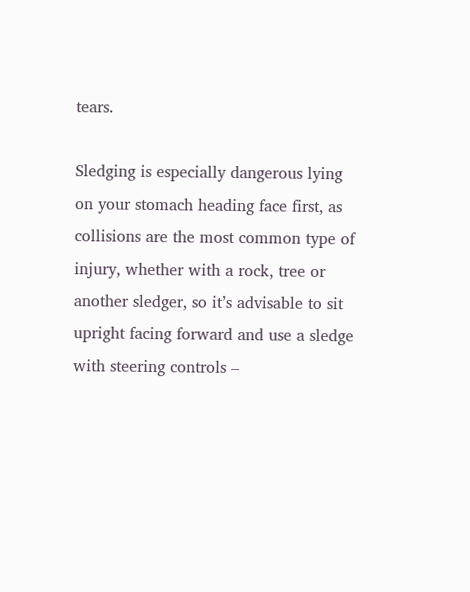tears.

Sledging is especially dangerous lying on your stomach heading face first, as collisions are the most common type of injury, whether with a rock, tree or another sledger, so it’s advisable to sit upright facing forward and use a sledge with steering controls –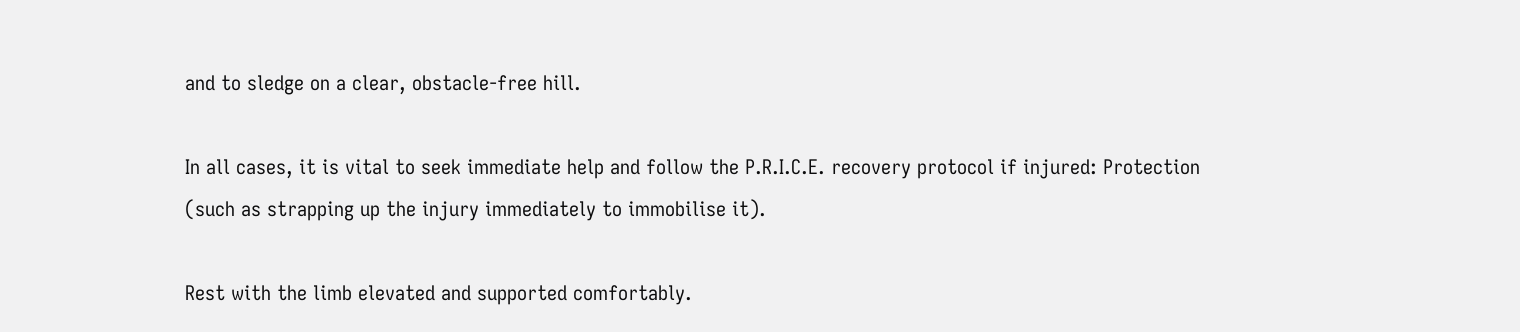and to sledge on a clear, obstacle-free hill.

In all cases, it is vital to seek immediate help and follow the P.R.I.C.E. recovery protocol if injured: Protection (such as strapping up the injury immediately to immobilise it).

Rest with the limb elevated and supported comfortably.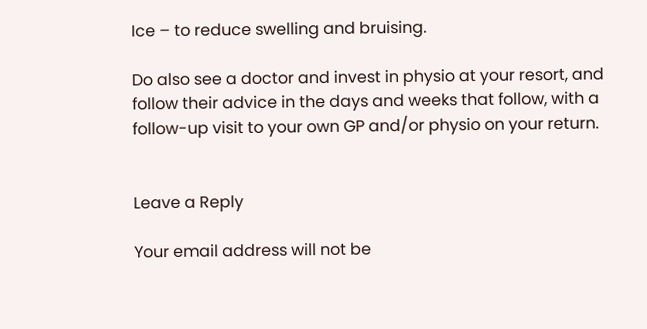Ice – to reduce swelling and bruising.

Do also see a doctor and invest in physio at your resort, and follow their advice in the days and weeks that follow, with a follow-up visit to your own GP and/or physio on your return.


Leave a Reply

Your email address will not be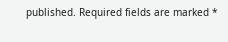published. Required fields are marked *